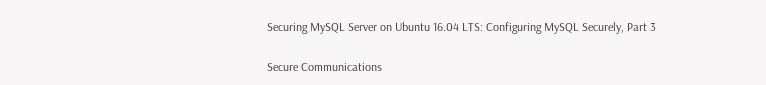Securing MySQL Server on Ubuntu 16.04 LTS: Configuring MySQL Securely, Part 3

Secure Communications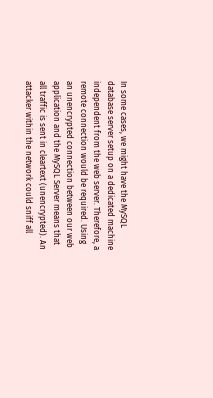In some cases, we might have the MySQL database server setup on a dedicated machine independent from the web server. Therefore, a remote connection would be required. Using an unencrypted connection between our web application and the MySQL Server means that all traffic is sent in cleartext (unencrypted). An attacker within the network could sniff all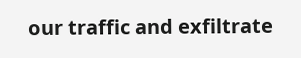our traffic and exfiltrate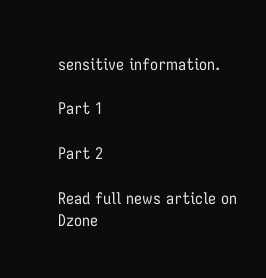sensitive information.

Part 1

Part 2

Read full news article on Dzone